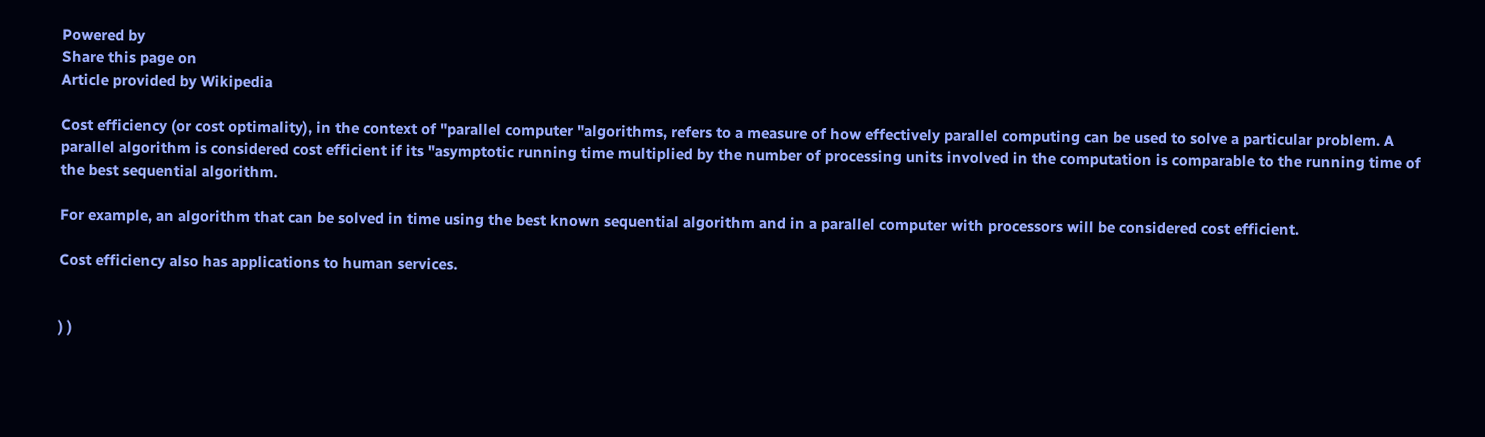Powered by
Share this page on
Article provided by Wikipedia

Cost efficiency (or cost optimality), in the context of "parallel computer "algorithms, refers to a measure of how effectively parallel computing can be used to solve a particular problem. A parallel algorithm is considered cost efficient if its "asymptotic running time multiplied by the number of processing units involved in the computation is comparable to the running time of the best sequential algorithm.

For example, an algorithm that can be solved in time using the best known sequential algorithm and in a parallel computer with processors will be considered cost efficient.

Cost efficiency also has applications to human services.


) )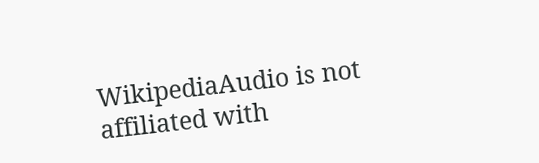WikipediaAudio is not affiliated with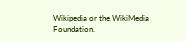Wikipedia or the WikiMedia Foundation.